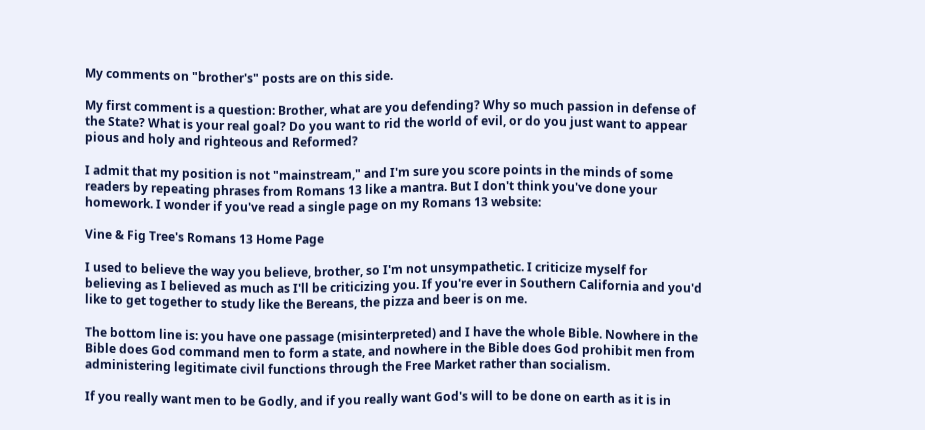My comments on "brother's" posts are on this side.

My first comment is a question: Brother, what are you defending? Why so much passion in defense of the State? What is your real goal? Do you want to rid the world of evil, or do you just want to appear pious and holy and righteous and Reformed?

I admit that my position is not "mainstream," and I'm sure you score points in the minds of some readers by repeating phrases from Romans 13 like a mantra. But I don't think you've done your homework. I wonder if you've read a single page on my Romans 13 website:

Vine & Fig Tree's Romans 13 Home Page

I used to believe the way you believe, brother, so I'm not unsympathetic. I criticize myself for believing as I believed as much as I'll be criticizing you. If you're ever in Southern California and you'd like to get together to study like the Bereans, the pizza and beer is on me.

The bottom line is: you have one passage (misinterpreted) and I have the whole Bible. Nowhere in the Bible does God command men to form a state, and nowhere in the Bible does God prohibit men from administering legitimate civil functions through the Free Market rather than socialism.

If you really want men to be Godly, and if you really want God's will to be done on earth as it is in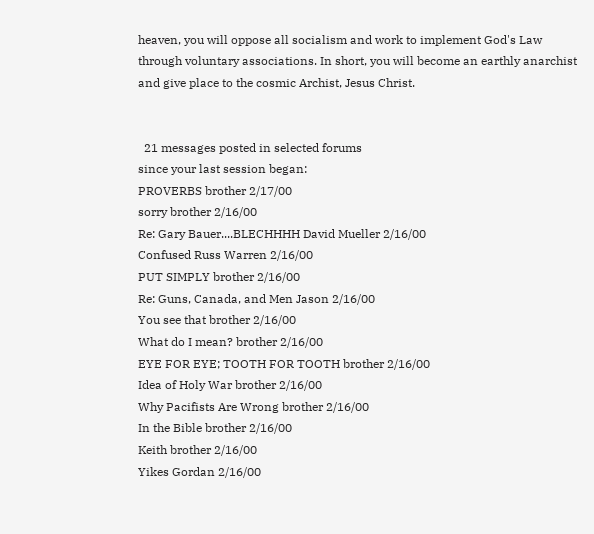heaven, you will oppose all socialism and work to implement God's Law through voluntary associations. In short, you will become an earthly anarchist and give place to the cosmic Archist, Jesus Christ.


  21 messages posted in selected forums
since your last session began:
PROVERBS brother 2/17/00
sorry brother 2/16/00
Re: Gary Bauer....BLECHHHH David Mueller 2/16/00
Confused Russ Warren 2/16/00
PUT SIMPLY brother 2/16/00
Re: Guns, Canada, and Men Jason 2/16/00
You see that brother 2/16/00
What do I mean? brother 2/16/00
EYE FOR EYE; TOOTH FOR TOOTH brother 2/16/00
Idea of Holy War brother 2/16/00
Why Pacifists Are Wrong brother 2/16/00
In the Bible brother 2/16/00
Keith brother 2/16/00
Yikes Gordan 2/16/00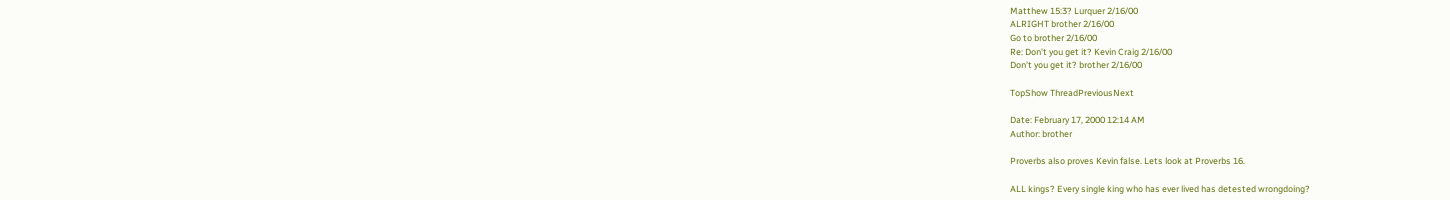Matthew 15:3? Lurquer 2/16/00
ALRIGHT brother 2/16/00
Go to brother 2/16/00
Re: Don't you get it? Kevin Craig 2/16/00
Don't you get it? brother 2/16/00

TopShow ThreadPreviousNext

Date: February 17, 2000 12:14 AM
Author: brother

Proverbs also proves Kevin false. Lets look at Proverbs 16.

ALL kings? Every single king who has ever lived has detested wrongdoing?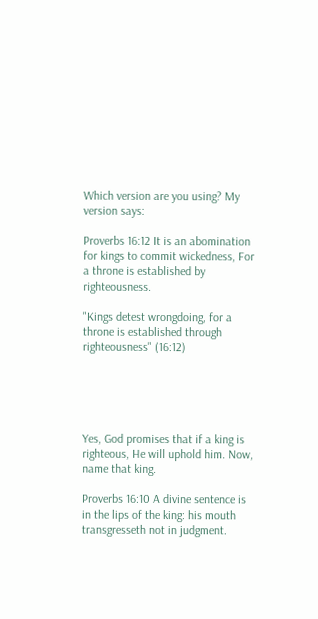Which version are you using? My version says:

Proverbs 16:12 It is an abomination for kings to commit wickedness, For a throne is established by righteousness.

"Kings detest wrongdoing, for a throne is established through righteousness" (16:12)





Yes, God promises that if a king is righteous, He will uphold him. Now, name that king.

Proverbs 16:10 A divine sentence is in the lips of the king: his mouth transgresseth not in judgment.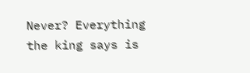Never? Everything the king says is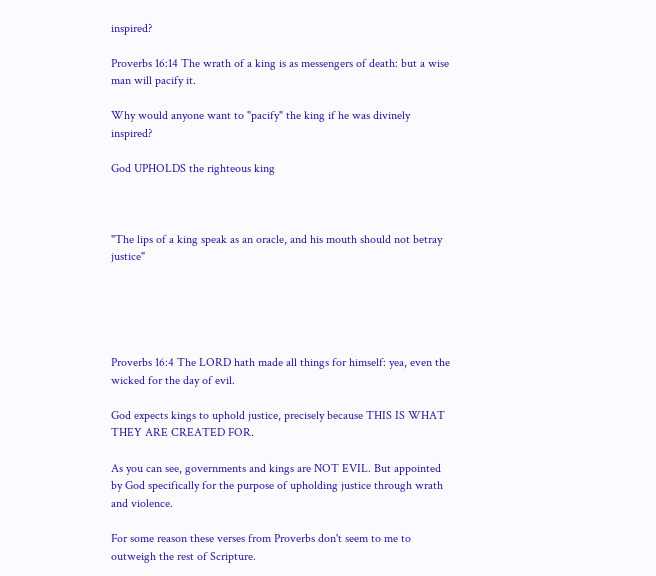inspired?

Proverbs 16:14 The wrath of a king is as messengers of death: but a wise man will pacify it.

Why would anyone want to "pacify" the king if he was divinely inspired?

God UPHOLDS the righteous king



"The lips of a king speak as an oracle, and his mouth should not betray justice"





Proverbs 16:4 The LORD hath made all things for himself: yea, even the wicked for the day of evil.

God expects kings to uphold justice, precisely because THIS IS WHAT THEY ARE CREATED FOR.

As you can see, governments and kings are NOT EVIL. But appointed by God specifically for the purpose of upholding justice through wrath and violence.

For some reason these verses from Proverbs don't seem to me to outweigh the rest of Scripture.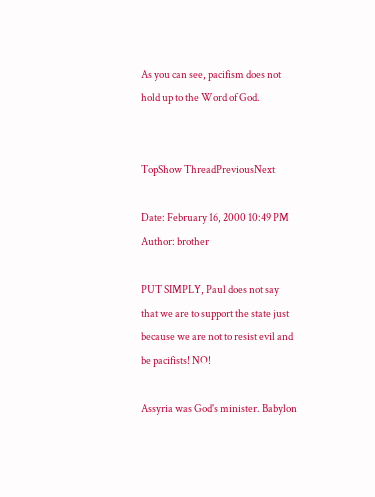As you can see, pacifism does not hold up to the Word of God.


TopShow ThreadPreviousNext

Date: February 16, 2000 10:49 PM
Author: brother

PUT SIMPLY, Paul does not say that we are to support the state just because we are not to resist evil and be pacifists! NO!

Assyria was God's minister. Babylon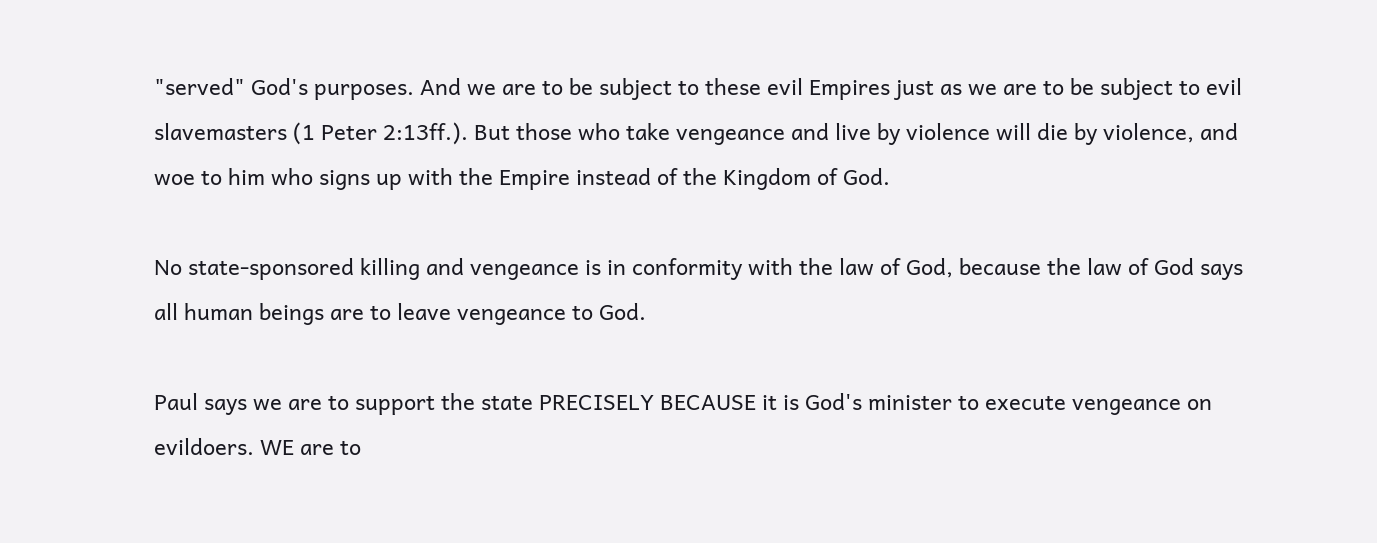"served" God's purposes. And we are to be subject to these evil Empires just as we are to be subject to evil slavemasters (1 Peter 2:13ff.). But those who take vengeance and live by violence will die by violence, and woe to him who signs up with the Empire instead of the Kingdom of God.

No state-sponsored killing and vengeance is in conformity with the law of God, because the law of God says all human beings are to leave vengeance to God.

Paul says we are to support the state PRECISELY BECAUSE it is God's minister to execute vengeance on evildoers. WE are to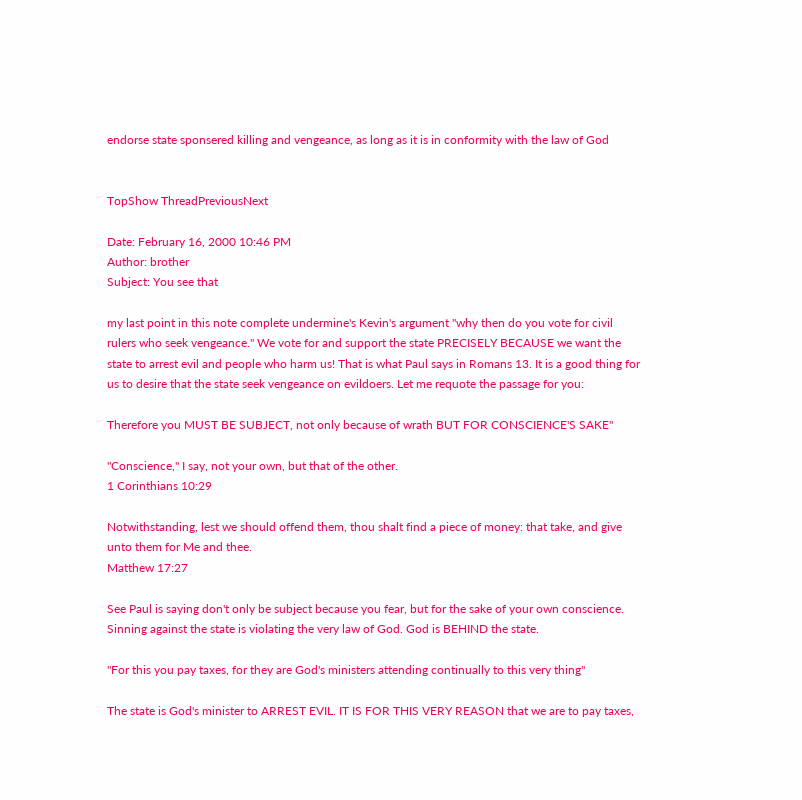endorse state sponsered killing and vengeance, as long as it is in conformity with the law of God


TopShow ThreadPreviousNext

Date: February 16, 2000 10:46 PM
Author: brother
Subject: You see that

my last point in this note complete undermine's Kevin's argument "why then do you vote for civil rulers who seek vengeance." We vote for and support the state PRECISELY BECAUSE we want the state to arrest evil and people who harm us! That is what Paul says in Romans 13. It is a good thing for us to desire that the state seek vengeance on evildoers. Let me requote the passage for you:

Therefore you MUST BE SUBJECT, not only because of wrath BUT FOR CONSCIENCE'S SAKE"

"Conscience," I say, not your own, but that of the other.
1 Corinthians 10:29

Notwithstanding, lest we should offend them, thou shalt find a piece of money: that take, and give unto them for Me and thee.
Matthew 17:27

See Paul is saying don't only be subject because you fear, but for the sake of your own conscience. Sinning against the state is violating the very law of God. God is BEHIND the state.

"For this you pay taxes, for they are God's ministers attending continually to this very thing"

The state is God's minister to ARREST EVIL. IT IS FOR THIS VERY REASON that we are to pay taxes,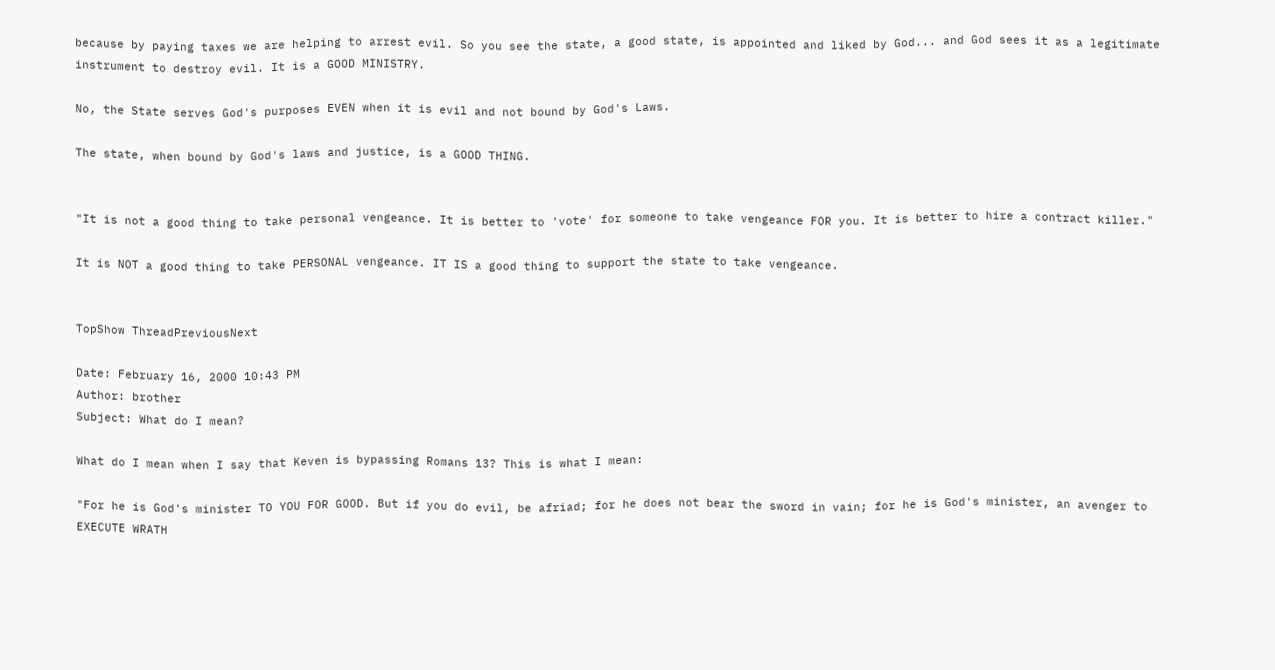because by paying taxes we are helping to arrest evil. So you see the state, a good state, is appointed and liked by God... and God sees it as a legitimate instrument to destroy evil. It is a GOOD MINISTRY.

No, the State serves God's purposes EVEN when it is evil and not bound by God's Laws.

The state, when bound by God's laws and justice, is a GOOD THING.


"It is not a good thing to take personal vengeance. It is better to 'vote' for someone to take vengeance FOR you. It is better to hire a contract killer."

It is NOT a good thing to take PERSONAL vengeance. IT IS a good thing to support the state to take vengeance.


TopShow ThreadPreviousNext

Date: February 16, 2000 10:43 PM
Author: brother
Subject: What do I mean?

What do I mean when I say that Keven is bypassing Romans 13? This is what I mean:

"For he is God's minister TO YOU FOR GOOD. But if you do evil, be afriad; for he does not bear the sword in vain; for he is God's minister, an avenger to EXECUTE WRATH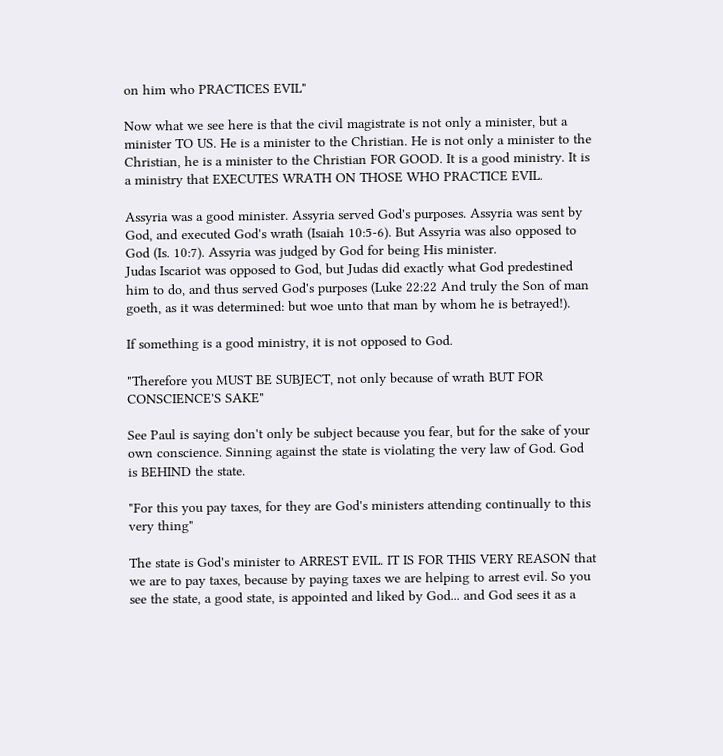on him who PRACTICES EVIL"

Now what we see here is that the civil magistrate is not only a minister, but a minister TO US. He is a minister to the Christian. He is not only a minister to the Christian, he is a minister to the Christian FOR GOOD. It is a good ministry. It is a ministry that EXECUTES WRATH ON THOSE WHO PRACTICE EVIL.

Assyria was a good minister. Assyria served God's purposes. Assyria was sent by God, and executed God's wrath (Isaiah 10:5-6). But Assyria was also opposed to God (Is. 10:7). Assyria was judged by God for being His minister.
Judas Iscariot was opposed to God, but Judas did exactly what God predestined him to do, and thus served God's purposes (Luke 22:22 And truly the Son of man goeth, as it was determined: but woe unto that man by whom he is betrayed!).

If something is a good ministry, it is not opposed to God.

"Therefore you MUST BE SUBJECT, not only because of wrath BUT FOR CONSCIENCE'S SAKE"

See Paul is saying don't only be subject because you fear, but for the sake of your own conscience. Sinning against the state is violating the very law of God. God is BEHIND the state.

"For this you pay taxes, for they are God's ministers attending continually to this very thing"

The state is God's minister to ARREST EVIL. IT IS FOR THIS VERY REASON that we are to pay taxes, because by paying taxes we are helping to arrest evil. So you see the state, a good state, is appointed and liked by God... and God sees it as a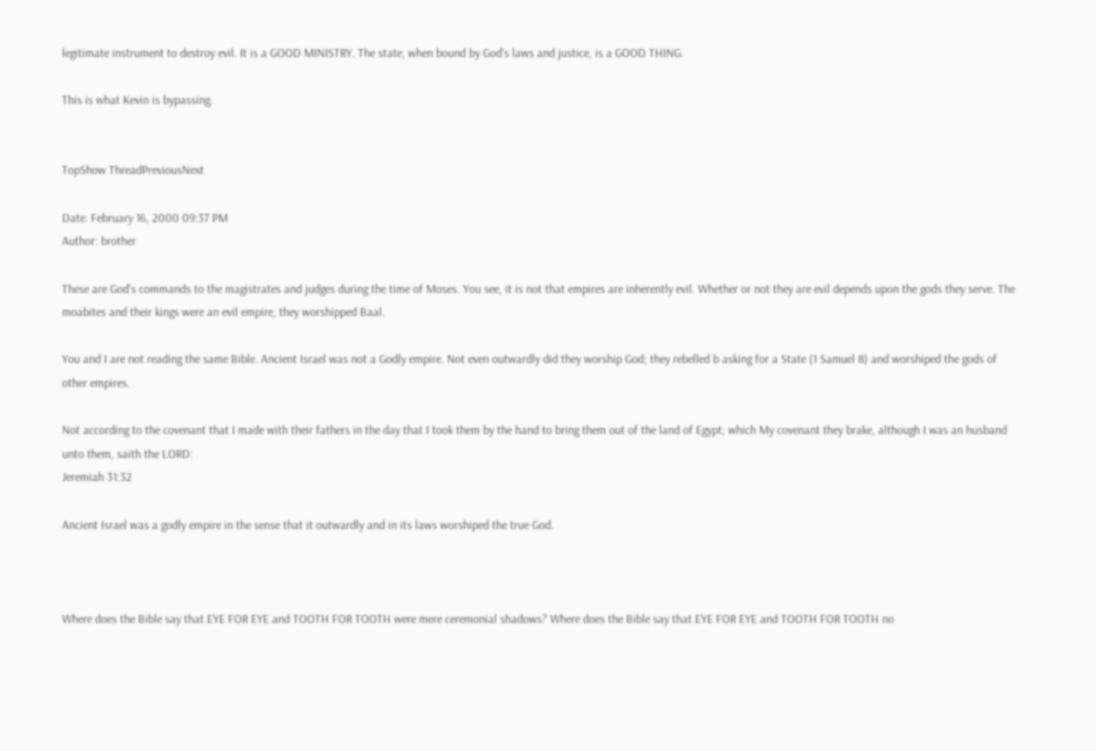legitimate instrument to destroy evil. It is a GOOD MINISTRY. The state, when bound by God's laws and justice, is a GOOD THING.

This is what Kevin is bypassing.


TopShow ThreadPreviousNext

Date: February 16, 2000 09:37 PM
Author: brother

These are God's commands to the magistrates and judges during the time of Moses. You see, it is not that empires are inherently evil. Whether or not they are evil depends upon the gods they serve. The moabites and their kings were an evil empire, they worshipped Baal.

You and I are not reading the same Bible. Ancient Israel was not a Godly empire. Not even outwardly did they worship God; they rebelled b asking for a State (1 Samuel 8) and worshiped the gods of other empires.

Not according to the covenant that I made with their fathers in the day that I took them by the hand to bring them out of the land of Egypt; which My covenant they brake, although I was an husband unto them, saith the LORD:
Jeremiah 31:32

Ancient Israel was a godly empire in the sense that it outwardly and in its laws worshiped the true God.



Where does the Bible say that EYE FOR EYE and TOOTH FOR TOOTH were mere ceremonial shadows? Where does the Bible say that EYE FOR EYE and TOOTH FOR TOOTH no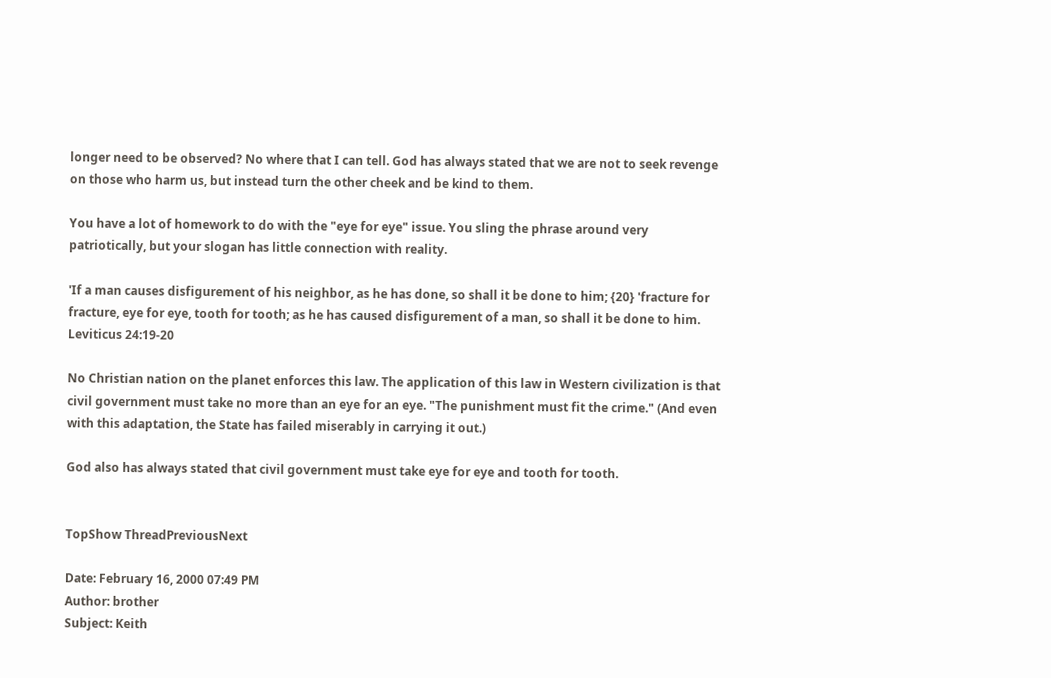longer need to be observed? No where that I can tell. God has always stated that we are not to seek revenge on those who harm us, but instead turn the other cheek and be kind to them.

You have a lot of homework to do with the "eye for eye" issue. You sling the phrase around very patriotically, but your slogan has little connection with reality.

'If a man causes disfigurement of his neighbor, as he has done, so shall it be done to him; {20} 'fracture for fracture, eye for eye, tooth for tooth; as he has caused disfigurement of a man, so shall it be done to him.
Leviticus 24:19-20

No Christian nation on the planet enforces this law. The application of this law in Western civilization is that civil government must take no more than an eye for an eye. "The punishment must fit the crime." (And even with this adaptation, the State has failed miserably in carrying it out.)

God also has always stated that civil government must take eye for eye and tooth for tooth.


TopShow ThreadPreviousNext

Date: February 16, 2000 07:49 PM
Author: brother
Subject: Keith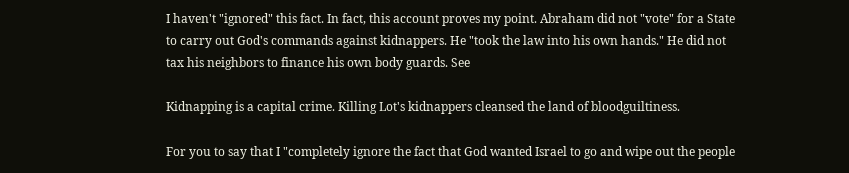I haven't "ignored" this fact. In fact, this account proves my point. Abraham did not "vote" for a State to carry out God's commands against kidnappers. He "took the law into his own hands." He did not tax his neighbors to finance his own body guards. See

Kidnapping is a capital crime. Killing Lot's kidnappers cleansed the land of bloodguiltiness.

For you to say that I "completely ignore the fact that God wanted Israel to go and wipe out the people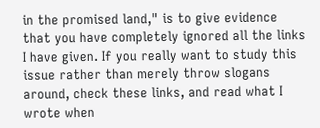in the promised land," is to give evidence that you have completely ignored all the links I have given. If you really want to study this issue rather than merely throw slogans around, check these links, and read what I wrote when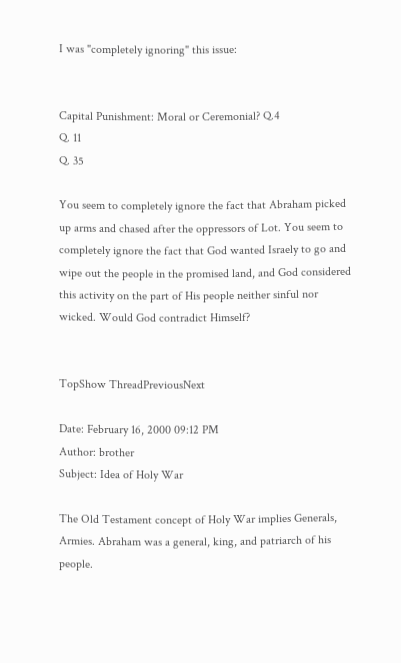I was "completely ignoring" this issue:


Capital Punishment: Moral or Ceremonial? Q.4
Q. 11
Q. 35

You seem to completely ignore the fact that Abraham picked up arms and chased after the oppressors of Lot. You seem to completely ignore the fact that God wanted Israely to go and wipe out the people in the promised land, and God considered this activity on the part of His people neither sinful nor wicked. Would God contradict Himself?


TopShow ThreadPreviousNext

Date: February 16, 2000 09:12 PM
Author: brother
Subject: Idea of Holy War

The Old Testament concept of Holy War implies Generals, Armies. Abraham was a general, king, and patriarch of his people.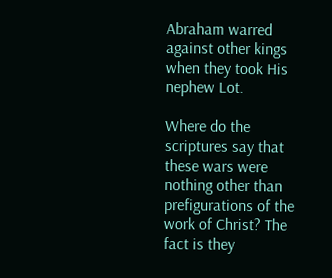Abraham warred against other kings when they took His nephew Lot.

Where do the scriptures say that these wars were nothing other than prefigurations of the work of Christ? The fact is they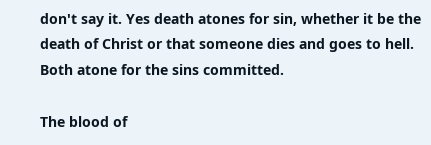don't say it. Yes death atones for sin, whether it be the death of Christ or that someone dies and goes to hell. Both atone for the sins committed.

The blood of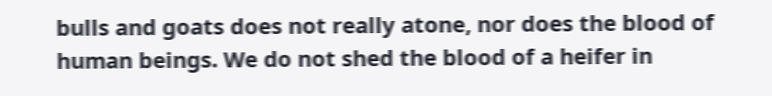bulls and goats does not really atone, nor does the blood of human beings. We do not shed the blood of a heifer in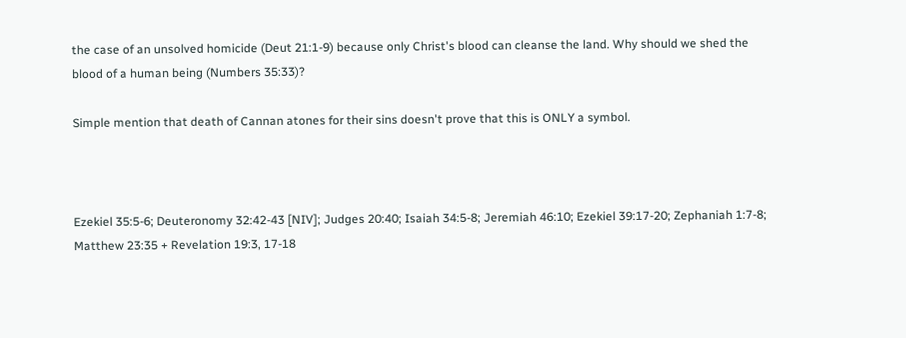the case of an unsolved homicide (Deut 21:1-9) because only Christ's blood can cleanse the land. Why should we shed the blood of a human being (Numbers 35:33)?

Simple mention that death of Cannan atones for their sins doesn't prove that this is ONLY a symbol.



Ezekiel 35:5-6; Deuteronomy 32:42-43 [NIV]; Judges 20:40; Isaiah 34:5-8; Jeremiah 46:10; Ezekiel 39:17-20; Zephaniah 1:7-8; Matthew 23:35 + Revelation 19:3, 17-18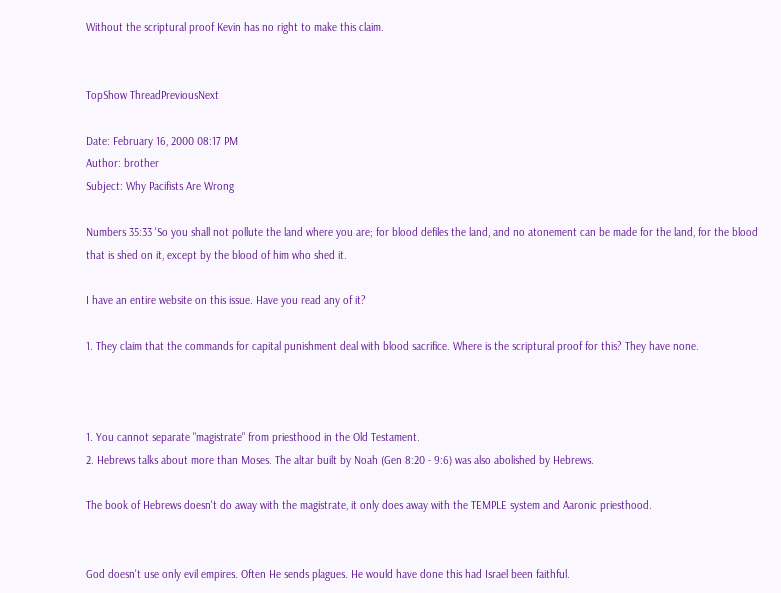Without the scriptural proof Kevin has no right to make this claim.


TopShow ThreadPreviousNext

Date: February 16, 2000 08:17 PM
Author: brother
Subject: Why Pacifists Are Wrong

Numbers 35:33 'So you shall not pollute the land where you are; for blood defiles the land, and no atonement can be made for the land, for the blood that is shed on it, except by the blood of him who shed it.

I have an entire website on this issue. Have you read any of it?

1. They claim that the commands for capital punishment deal with blood sacrifice. Where is the scriptural proof for this? They have none.



1. You cannot separate "magistrate" from priesthood in the Old Testament.
2. Hebrews talks about more than Moses. The altar built by Noah (Gen 8:20 - 9:6) was also abolished by Hebrews.

The book of Hebrews doesn't do away with the magistrate, it only does away with the TEMPLE system and Aaronic priesthood.


God doesn't use only evil empires. Often He sends plagues. He would have done this had Israel been faithful.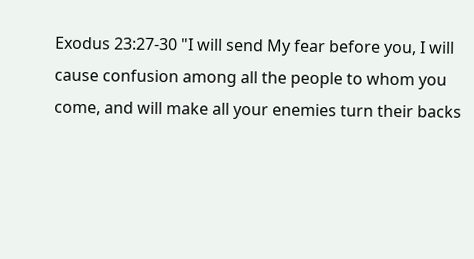Exodus 23:27-30 "I will send My fear before you, I will cause confusion among all the people to whom you come, and will make all your enemies turn their backs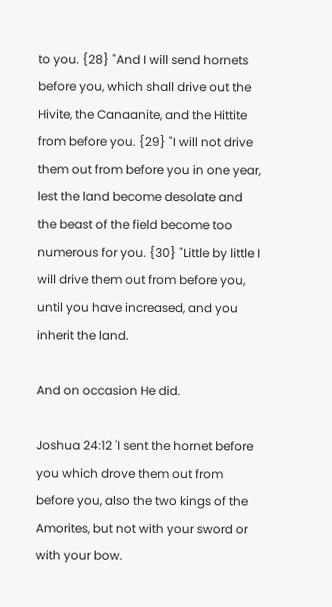to you. {28} "And I will send hornets before you, which shall drive out the Hivite, the Canaanite, and the Hittite from before you. {29} "I will not drive them out from before you in one year, lest the land become desolate and the beast of the field become too numerous for you. {30} "Little by little I will drive them out from before you, until you have increased, and you inherit the land.

And on occasion He did.

Joshua 24:12 'I sent the hornet before you which drove them out from before you, also the two kings of the Amorites, but not with your sword or with your bow.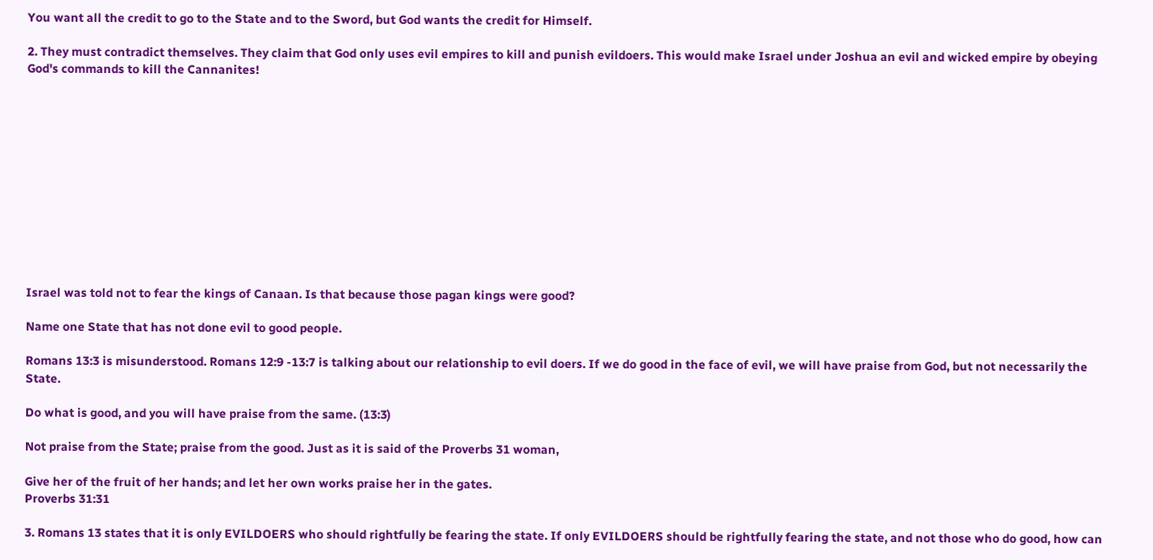You want all the credit to go to the State and to the Sword, but God wants the credit for Himself.

2. They must contradict themselves. They claim that God only uses evil empires to kill and punish evildoers. This would make Israel under Joshua an evil and wicked empire by obeying God's commands to kill the Cannanites!












Israel was told not to fear the kings of Canaan. Is that because those pagan kings were good?

Name one State that has not done evil to good people.

Romans 13:3 is misunderstood. Romans 12:9 -13:7 is talking about our relationship to evil doers. If we do good in the face of evil, we will have praise from God, but not necessarily the State.

Do what is good, and you will have praise from the same. (13:3)

Not praise from the State; praise from the good. Just as it is said of the Proverbs 31 woman,

Give her of the fruit of her hands; and let her own works praise her in the gates.
Proverbs 31:31

3. Romans 13 states that it is only EVILDOERS who should rightfully be fearing the state. If only EVILDOERS should be rightfully fearing the state, and not those who do good, how can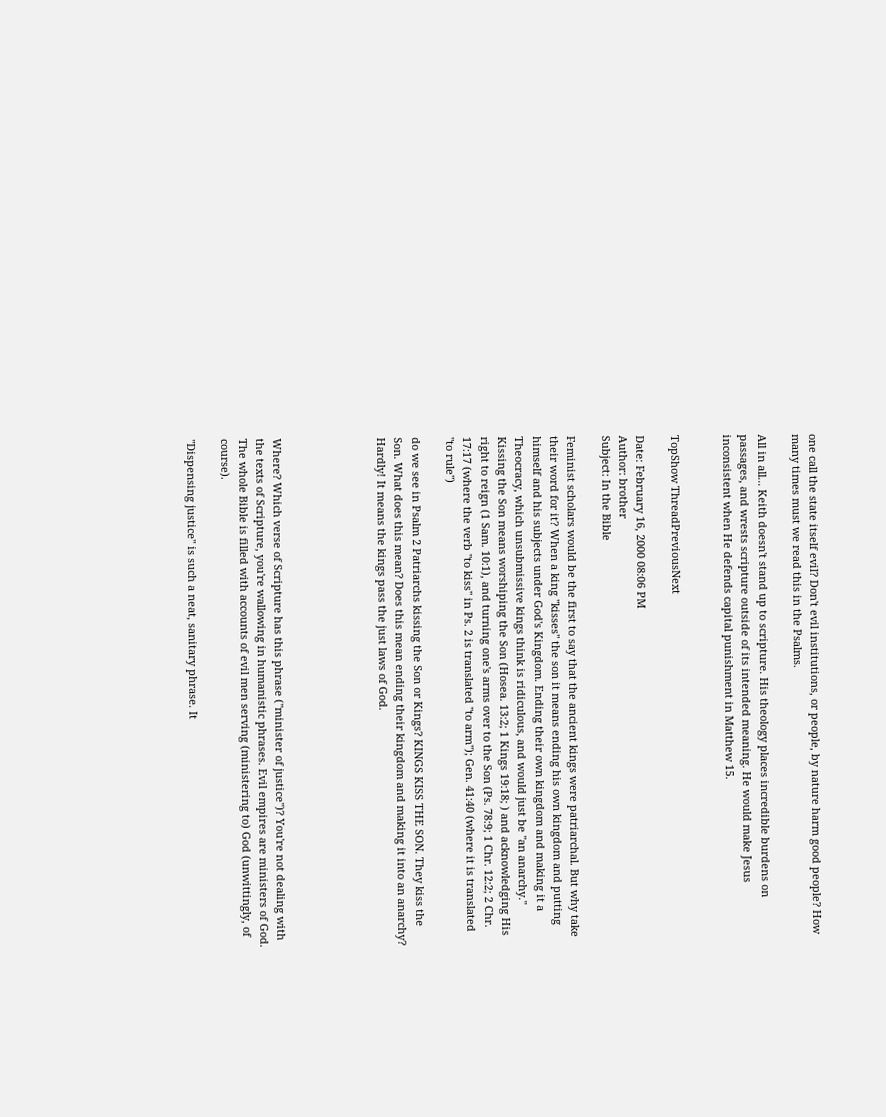one call the state itself evil? Don't evil institutions, or people, by nature harm good people? How many times must we read this in the Psalms.

All in all... Keith doesn't stand up to scripture. His theology places incredible burdens on passages, and wrests scripture outside of its intended meaning. He would make Jesus inconsistent when He defends capital punishment in Matthew 15.


TopShow ThreadPreviousNext

Date: February 16, 2000 08:06 PM
Author: brother
Subject: In the Bible

Feminist scholars would be the first to say that the ancient kings were patriarchal. But why take their word for it? When a king "kisses" the son it means ending his own kingdom and putting himself and his subjects under God's Kingdom. Ending their own kingdom and making it a Theocracy, which unsubmissive kings think is ridiculous, and would just be "an anarchy." Kissing the Son means worshiping the Son (Hosea. 13:2; 1 Kings 19:18; ) and acknowledging His right to reign (1 Sam. 10:1), and turning one's arms over to the Son (Ps. 78:9; 1 Chr. 12:2; 2 Chr. 17:17 (where the verb "to kiss" in Ps. 2 is translated "to arm"); Gen. 41:40 (where it is translated "to rule")

do we see in Psalm 2 Patriarchs kissing the Son or Kings? KINGS KISS THE SON. They kiss the Son. What does this mean? Does this mean ending their kingdom and making it into an anarchy? Hardly! It means the kings pass the just laws of God.





Where? Which verse of Scripture has this phrase ("minister of justice")? You're not dealing with the texts of Scripture, you're wallowing in humanistic phrases. Evil empires are ministers of God. The whole Bible is filled with accounts of evil men serving (ministering to) God (unwittingly, of course).

"Dispensing justice" is such a neat, sanitary phrase. It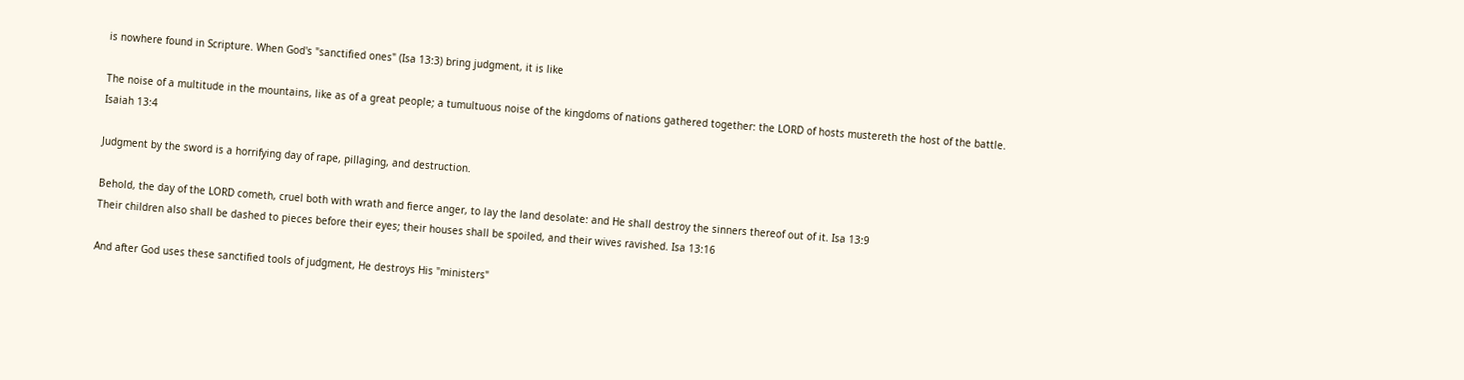is nowhere found in Scripture. When God's "sanctified ones" (Isa 13:3) bring judgment, it is like

The noise of a multitude in the mountains, like as of a great people; a tumultuous noise of the kingdoms of nations gathered together: the LORD of hosts mustereth the host of the battle.
Isaiah 13:4

Judgment by the sword is a horrifying day of rape, pillaging, and destruction.

Behold, the day of the LORD cometh, cruel both with wrath and fierce anger, to lay the land desolate: and He shall destroy the sinners thereof out of it. Isa 13:9
Their children also shall be dashed to pieces before their eyes; their houses shall be spoiled, and their wives ravished. Isa 13:16

And after God uses these sanctified tools of judgment, He destroys His "ministers"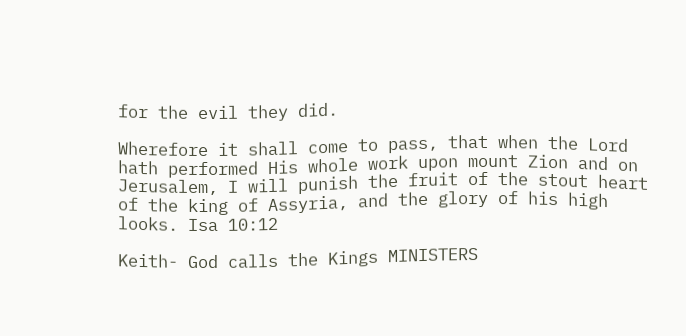for the evil they did.

Wherefore it shall come to pass, that when the Lord hath performed His whole work upon mount Zion and on Jerusalem, I will punish the fruit of the stout heart of the king of Assyria, and the glory of his high looks. Isa 10:12

Keith- God calls the Kings MINISTERS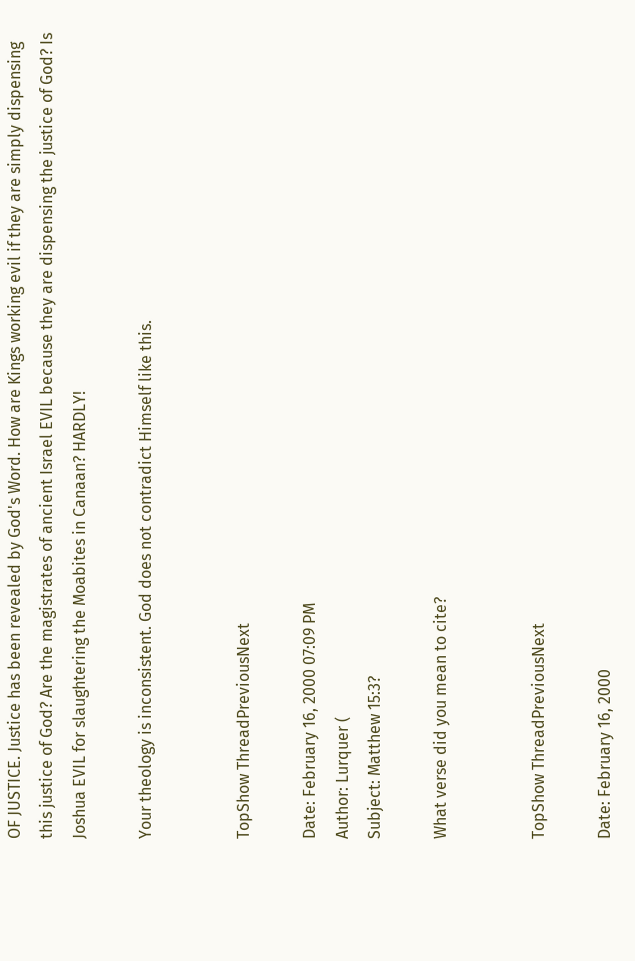OF JUSTICE. Justice has been revealed by God's Word. How are Kings working evil if they are simply dispensing this justice of God? Are the magistrates of ancient Israel EVIL because they are dispensing the justice of God? Is Joshua EVIL for slaughtering the Moabites in Canaan? HARDLY!

Your theology is inconsistent. God does not contradict Himself like this.


TopShow ThreadPreviousNext

Date: February 16, 2000 07:09 PM
Author: Lurquer (
Subject: Matthew 15:3?

What verse did you mean to cite?


TopShow ThreadPreviousNext

Date: February 16, 2000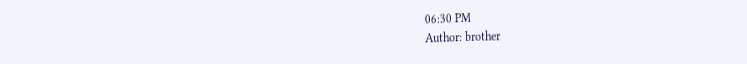06:30 PM
Author: brother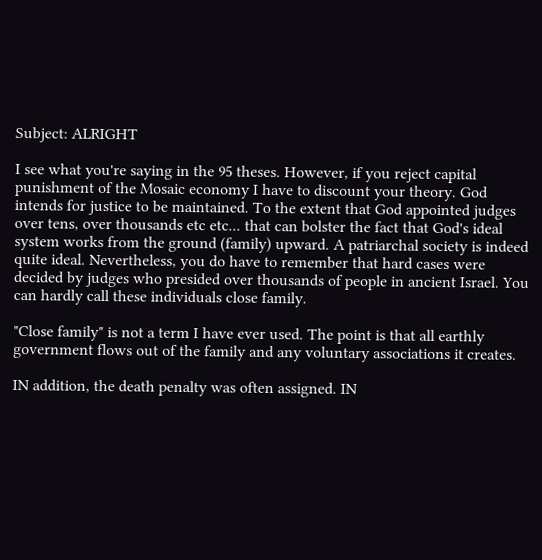Subject: ALRIGHT

I see what you're saying in the 95 theses. However, if you reject capital punishment of the Mosaic economy I have to discount your theory. God intends for justice to be maintained. To the extent that God appointed judges over tens, over thousands etc etc... that can bolster the fact that God's ideal system works from the ground (family) upward. A patriarchal society is indeed quite ideal. Nevertheless, you do have to remember that hard cases were decided by judges who presided over thousands of people in ancient Israel. You can hardly call these individuals close family.

"Close family" is not a term I have ever used. The point is that all earthly government flows out of the family and any voluntary associations it creates.

IN addition, the death penalty was often assigned. IN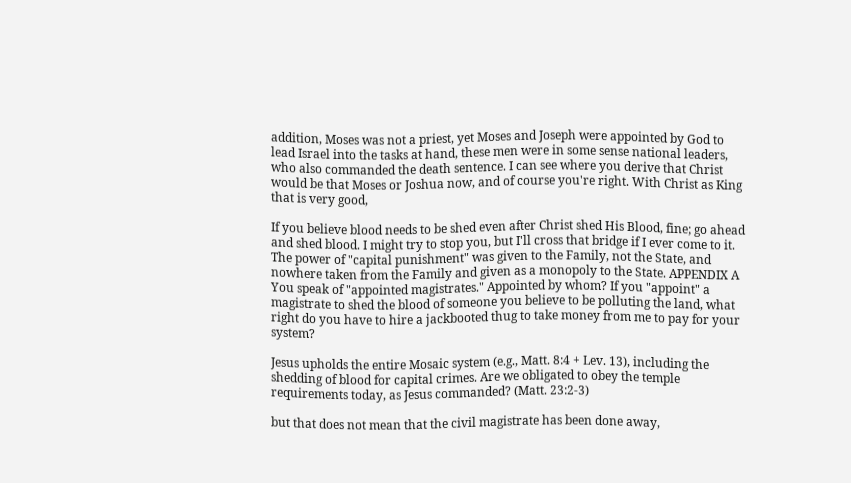addition, Moses was not a priest, yet Moses and Joseph were appointed by God to lead Israel into the tasks at hand, these men were in some sense national leaders, who also commanded the death sentence. I can see where you derive that Christ would be that Moses or Joshua now, and of course you're right. With Christ as King that is very good,

If you believe blood needs to be shed even after Christ shed His Blood, fine; go ahead and shed blood. I might try to stop you, but I'll cross that bridge if I ever come to it. The power of "capital punishment" was given to the Family, not the State, and nowhere taken from the Family and given as a monopoly to the State. APPENDIX A  You speak of "appointed magistrates." Appointed by whom? If you "appoint" a magistrate to shed the blood of someone you believe to be polluting the land, what right do you have to hire a jackbooted thug to take money from me to pay for your system?

Jesus upholds the entire Mosaic system (e.g., Matt. 8:4 + Lev. 13), including the shedding of blood for capital crimes. Are we obligated to obey the temple requirements today, as Jesus commanded? (Matt. 23:2-3)

but that does not mean that the civil magistrate has been done away,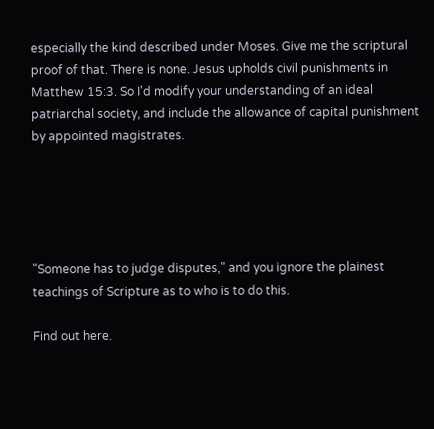especially the kind described under Moses. Give me the scriptural proof of that. There is none. Jesus upholds civil punishments in Matthew 15:3. So I'd modify your understanding of an ideal patriarchal society, and include the allowance of capital punishment by appointed magistrates.





"Someone has to judge disputes," and you ignore the plainest teachings of Scripture as to who is to do this.

Find out here.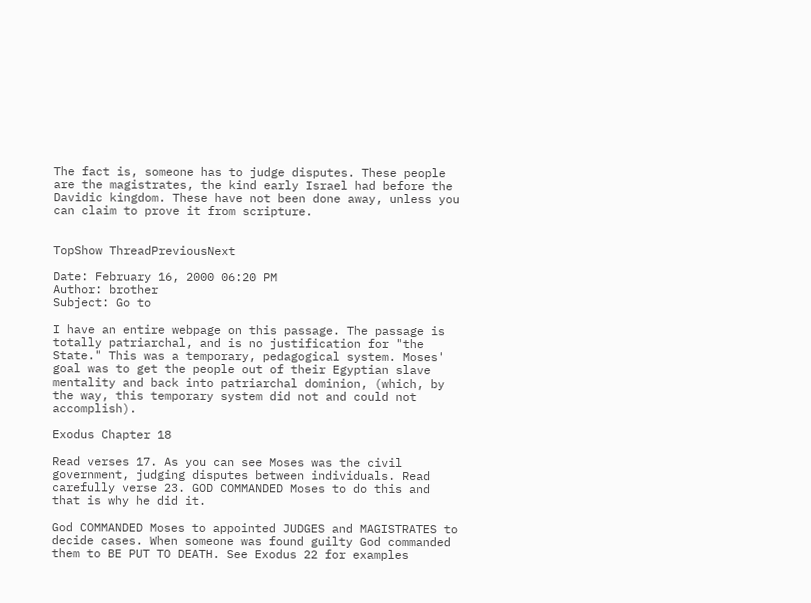The fact is, someone has to judge disputes. These people are the magistrates, the kind early Israel had before the Davidic kingdom. These have not been done away, unless you can claim to prove it from scripture.


TopShow ThreadPreviousNext

Date: February 16, 2000 06:20 PM
Author: brother
Subject: Go to

I have an entire webpage on this passage. The passage is totally patriarchal, and is no justification for "the State." This was a temporary, pedagogical system. Moses' goal was to get the people out of their Egyptian slave mentality and back into patriarchal dominion, (which, by the way, this temporary system did not and could not accomplish).

Exodus Chapter 18

Read verses 17. As you can see Moses was the civil government, judging disputes between individuals. Read carefully verse 23. GOD COMMANDED Moses to do this and that is why he did it.

God COMMANDED Moses to appointed JUDGES and MAGISTRATES to decide cases. When someone was found guilty God commanded them to BE PUT TO DEATH. See Exodus 22 for examples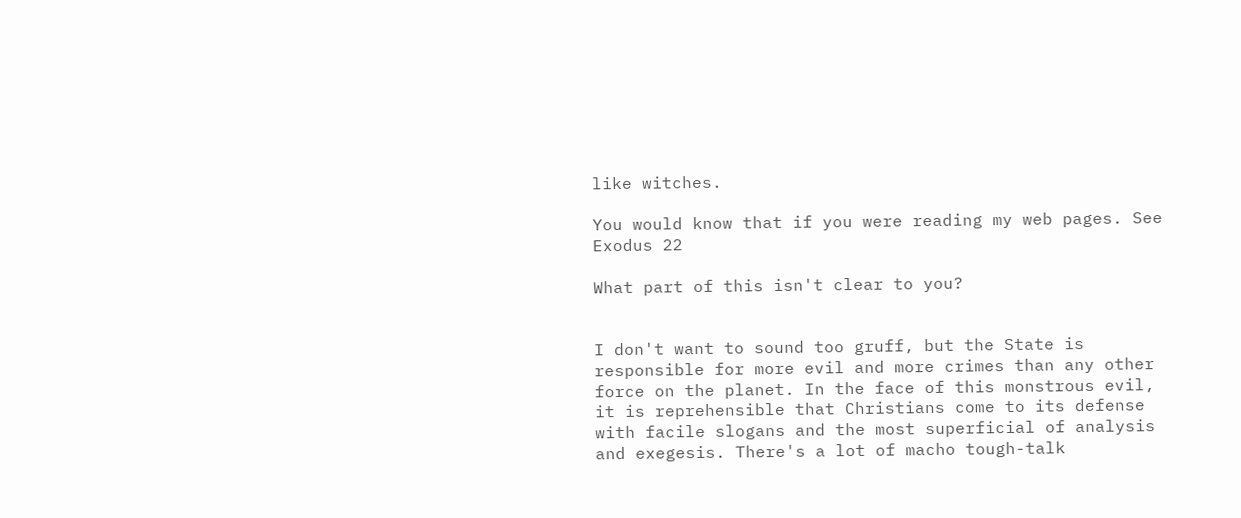like witches.

You would know that if you were reading my web pages. See Exodus 22

What part of this isn't clear to you?


I don't want to sound too gruff, but the State is responsible for more evil and more crimes than any other force on the planet. In the face of this monstrous evil, it is reprehensible that Christians come to its defense with facile slogans and the most superficial of analysis and exegesis. There's a lot of macho tough-talk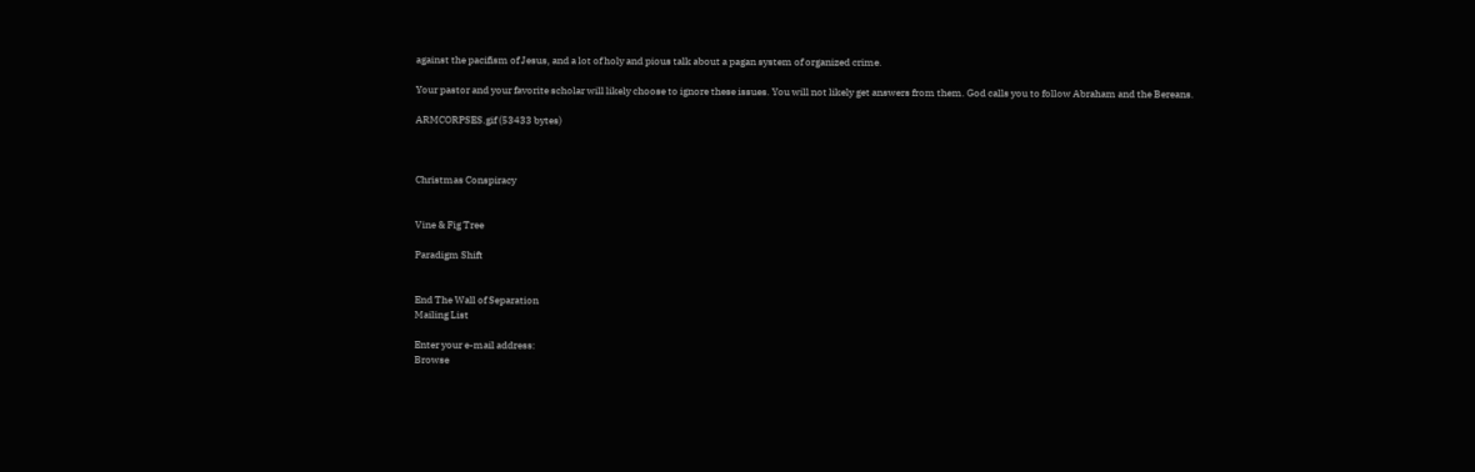against the pacifism of Jesus, and a lot of holy and pious talk about a pagan system of organized crime.

Your pastor and your favorite scholar will likely choose to ignore these issues. You will not likely get answers from them. God calls you to follow Abraham and the Bereans.

ARMCORPSES.gif (53433 bytes)



Christmas Conspiracy


Vine & Fig Tree

Paradigm Shift


End The Wall of Separation
Mailing List

Enter your e-mail address:
Browse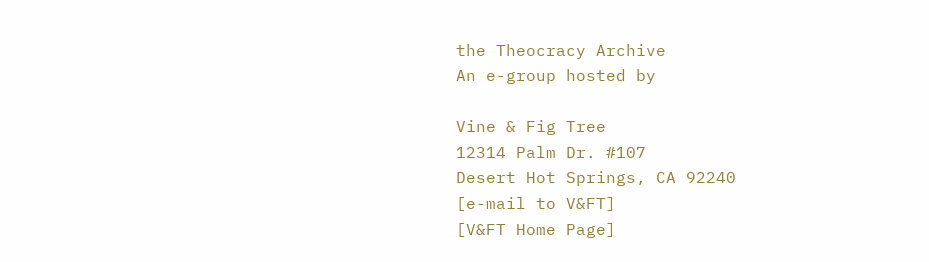the Theocracy Archive
An e-group hosted by

Vine & Fig Tree
12314 Palm Dr. #107
Desert Hot Springs, CA 92240
[e-mail to V&FT]
[V&FT Home Page]